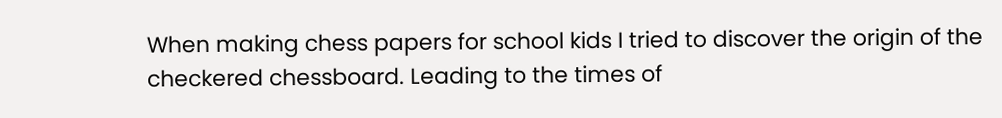When making chess papers for school kids I tried to discover the origin of the checkered chessboard. Leading to the times of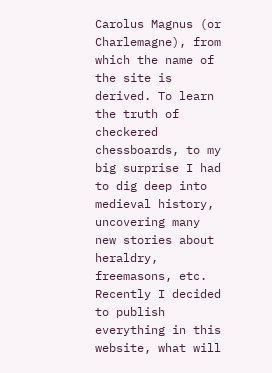Carolus Magnus (or Charlemagne), from which the name of the site is derived. To learn the truth of checkered chessboards, to my big surprise I had to dig deep into medieval history, uncovering many new stories about heraldry, freemasons, etc. Recently I decided to publish everything in this website, what will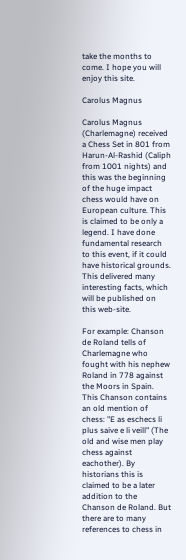take the months to come. I hope you will enjoy this site.

Carolus Magnus

Carolus Magnus (Charlemagne) received a Chess Set in 801 from Harun-Al-Rashid (Caliph from 1001 nights) and this was the beginning of the huge impact chess would have on European culture. This is claimed to be only a legend. I have done fundamental research to this event, if it could have historical grounds. This delivered many interesting facts, which will be published on this web-site.

For example: Chanson de Roland tells of Charlemagne who fought with his nephew Roland in 778 against the Moors in Spain. This Chanson contains an old mention of chess: "E as eschecs li plus saive e li veill" (The old and wise men play chess against eachother). By historians this is claimed to be a later addition to the Chanson de Roland. But there are to many references to chess in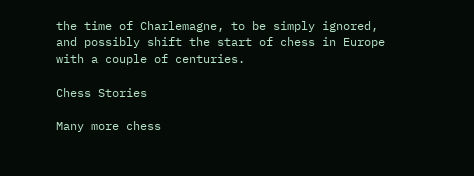the time of Charlemagne, to be simply ignored, and possibly shift the start of chess in Europe with a couple of centuries.

Chess Stories

Many more chess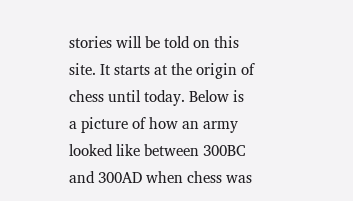stories will be told on this site. It starts at the origin of chess until today. Below is a picture of how an army looked like between 300BC and 300AD when chess was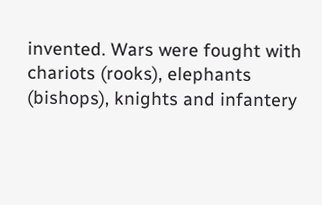invented. Wars were fought with chariots (rooks), elephants (bishops), knights and infantery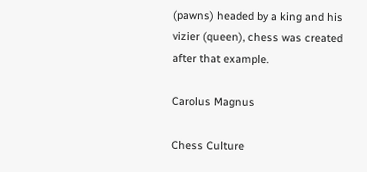(pawns) headed by a king and his vizier (queen), chess was created after that example.

Carolus Magnus

Chess Culture